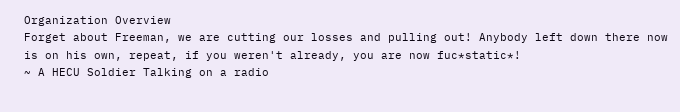Organization Overview
Forget about Freeman, we are cutting our losses and pulling out! Anybody left down there now is on his own, repeat, if you weren't already, you are now fuc*static*!
~ A HECU Soldier Talking on a radio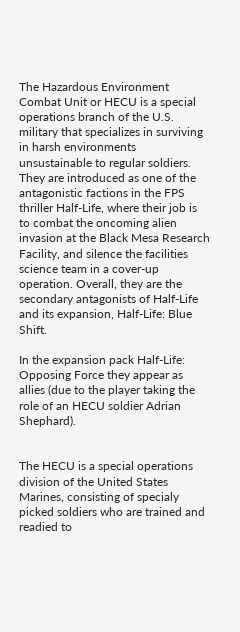The Hazardous Environment Combat Unit or HECU is a special operations branch of the U.S. military that specializes in surviving in harsh environments unsustainable to regular soldiers. They are introduced as one of the antagonistic factions in the FPS thriller Half-Life, where their job is to combat the oncoming alien invasion at the Black Mesa Research Facility, and silence the facilities science team in a cover-up operation. Overall, they are the secondary antagonists of Half-Life and its expansion, Half-Life: Blue Shift.

In the expansion pack Half-Life: Opposing Force they appear as allies (due to the player taking the role of an HECU soldier Adrian Shephard).


The HECU is a special operations division of the United States Marines, consisting of specialy picked soldiers who are trained and readied to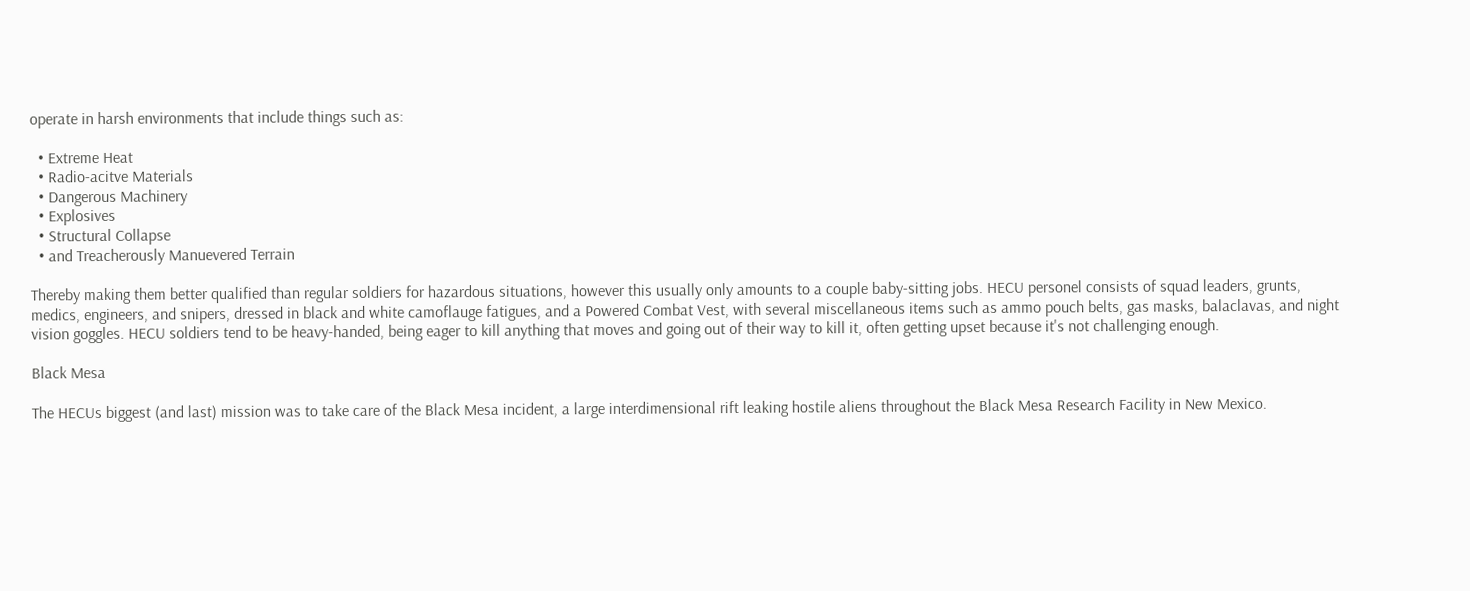operate in harsh environments that include things such as:

  • Extreme Heat
  • Radio-acitve Materials
  • Dangerous Machinery
  • Explosives
  • Structural Collapse
  • and Treacherously Manuevered Terrain

Thereby making them better qualified than regular soldiers for hazardous situations, however this usually only amounts to a couple baby-sitting jobs. HECU personel consists of squad leaders, grunts, medics, engineers, and snipers, dressed in black and white camoflauge fatigues, and a Powered Combat Vest, with several miscellaneous items such as ammo pouch belts, gas masks, balaclavas, and night vision goggles. HECU soldiers tend to be heavy-handed, being eager to kill anything that moves and going out of their way to kill it, often getting upset because it's not challenging enough.

Black Mesa

The HECUs biggest (and last) mission was to take care of the Black Mesa incident, a large interdimensional rift leaking hostile aliens throughout the Black Mesa Research Facility in New Mexico.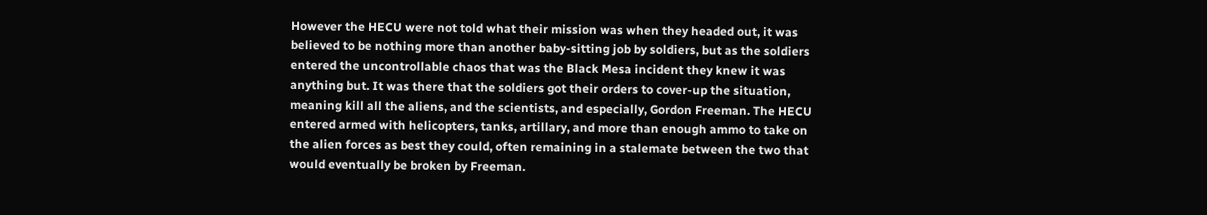However the HECU were not told what their mission was when they headed out, it was believed to be nothing more than another baby-sitting job by soldiers, but as the soldiers entered the uncontrollable chaos that was the Black Mesa incident they knew it was anything but. It was there that the soldiers got their orders to cover-up the situation, meaning kill all the aliens, and the scientists, and especially, Gordon Freeman. The HECU entered armed with helicopters, tanks, artillary, and more than enough ammo to take on the alien forces as best they could, often remaining in a stalemate between the two that would eventually be broken by Freeman.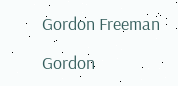Gordon Freeman

Gordon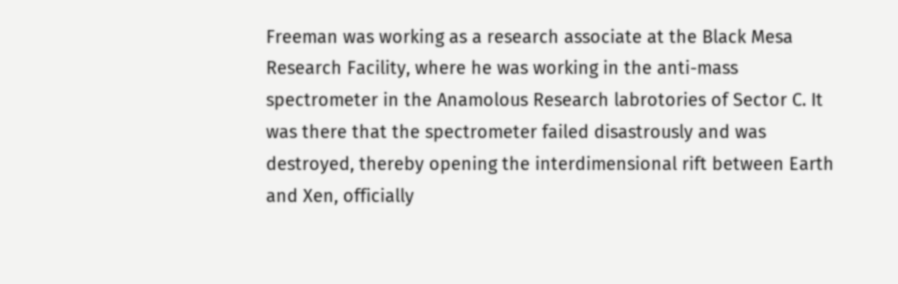Freeman was working as a research associate at the Black Mesa Research Facility, where he was working in the anti-mass spectrometer in the Anamolous Research labrotories of Sector C. It was there that the spectrometer failed disastrously and was destroyed, thereby opening the interdimensional rift between Earth and Xen, officially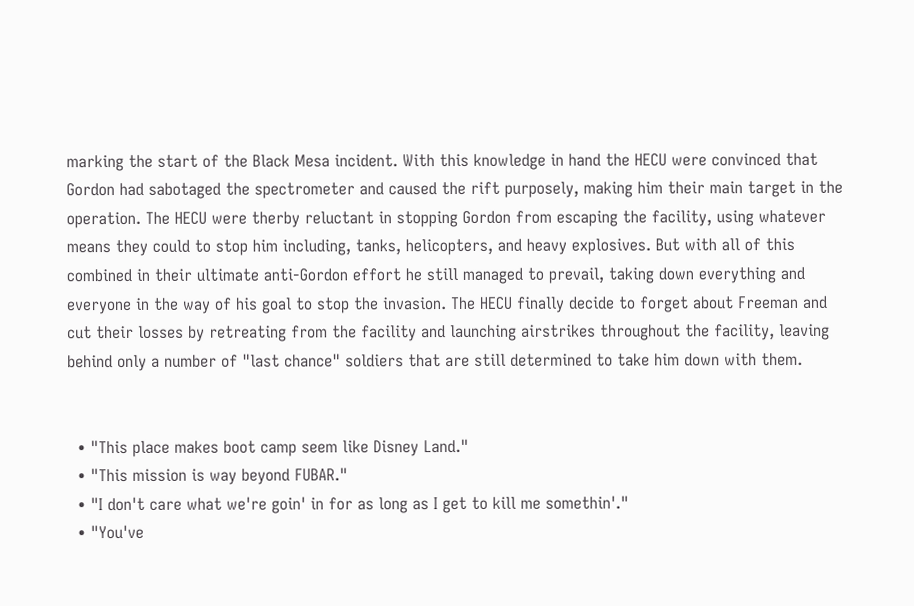marking the start of the Black Mesa incident. With this knowledge in hand the HECU were convinced that Gordon had sabotaged the spectrometer and caused the rift purposely, making him their main target in the operation. The HECU were therby reluctant in stopping Gordon from escaping the facility, using whatever means they could to stop him including, tanks, helicopters, and heavy explosives. But with all of this combined in their ultimate anti-Gordon effort he still managed to prevail, taking down everything and everyone in the way of his goal to stop the invasion. The HECU finally decide to forget about Freeman and cut their losses by retreating from the facility and launching airstrikes throughout the facility, leaving behind only a number of "last chance" soldiers that are still determined to take him down with them.


  • "This place makes boot camp seem like Disney Land."
  • "This mission is way beyond FUBAR."
  • "I don't care what we're goin' in for as long as I get to kill me somethin'."
  • "You've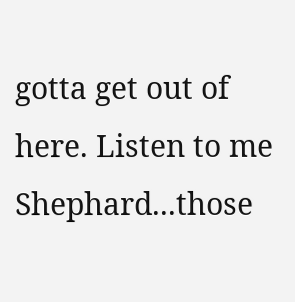gotta get out of here. Listen to me Shephard...those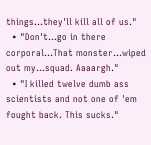things...they'll kill all of us."
  • "Don't...go in there corporal...That monster...wiped out my...squad. Aaaargh."
  • "I killed twelve dumb ass scientists and not one of 'em fought back. This sucks."